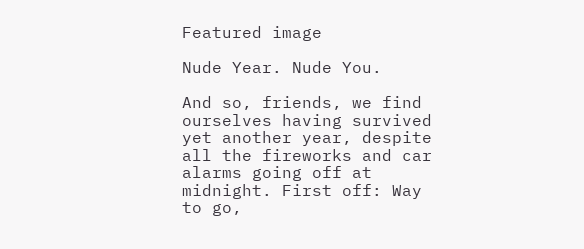Featured image

Nude Year. Nude You.

And so, friends, we find ourselves having survived yet another year, despite all the fireworks and car alarms going off at midnight. First off: Way to go,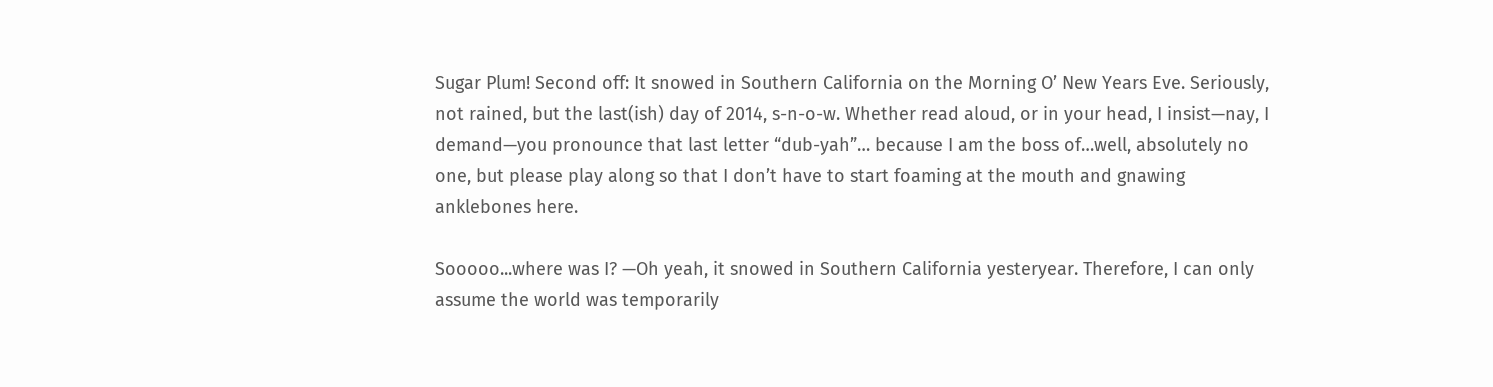Sugar Plum! Second off: It snowed in Southern California on the Morning O’ New Years Eve. Seriously, not rained, but the last(ish) day of 2014, s-n-o-w. Whether read aloud, or in your head, I insist—nay, I demand—you pronounce that last letter “dub-yah”… because I am the boss of…well, absolutely no one, but please play along so that I don’t have to start foaming at the mouth and gnawing anklebones here.

Sooooo...where was I? —Oh yeah, it snowed in Southern California yesteryear. Therefore, I can only assume the world was temporarily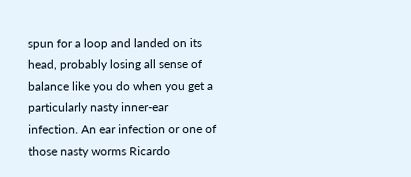spun for a loop and landed on its head, probably losing all sense of balance like you do when you get a particularly nasty inner-ear infection. An ear infection or one of those nasty worms Ricardo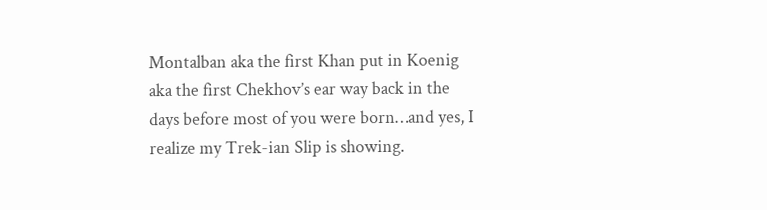Montalban aka the first Khan put in Koenig aka the first Chekhov’s ear way back in the days before most of you were born…and yes, I realize my Trek-ian Slip is showing.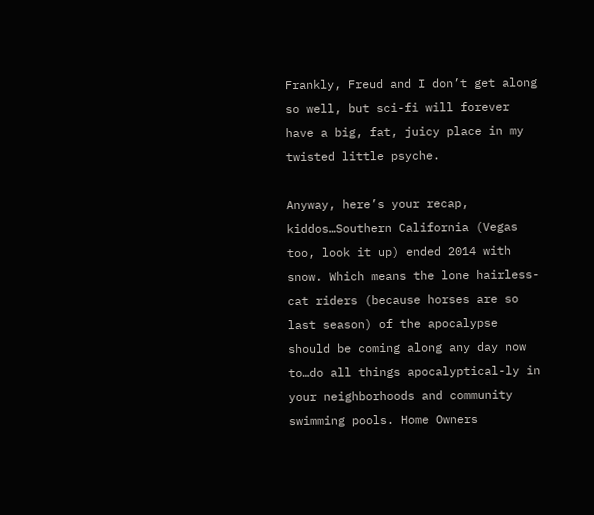Frankly, Freud and I don’t get along so well, but sci-fi will forever have a big, fat, juicy place in my twisted little psyche.

Anyway, here’s your recap, kiddos…Southern California (Vegas too, look it up) ended 2014 with snow. Which means the lone hairless-cat riders (because horses are so last season) of the apocalypse should be coming along any day now to…do all things apocalyptical-ly in your neighborhoods and community swimming pools. Home Owners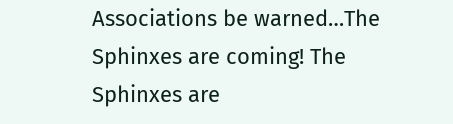Associations be warned…The Sphinxes are coming! The Sphinxes are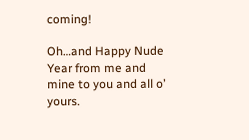coming!

Oh…and Happy Nude Year from me and mine to you and all o’ yours.